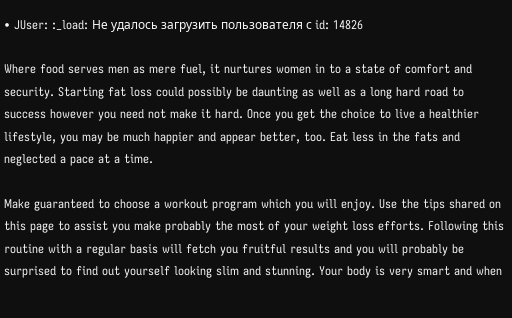• JUser: :_load: Не удалось загрузить пользователя с id: 14826

Where food serves men as mere fuel, it nurtures women in to a state of comfort and security. Starting fat loss could possibly be daunting as well as a long hard road to success however you need not make it hard. Once you get the choice to live a healthier lifestyle, you may be much happier and appear better, too. Eat less in the fats and neglected a pace at a time.

Make guaranteed to choose a workout program which you will enjoy. Use the tips shared on this page to assist you make probably the most of your weight loss efforts. Following this routine with a regular basis will fetch you fruitful results and you will probably be surprised to find out yourself looking slim and stunning. Your body is very smart and when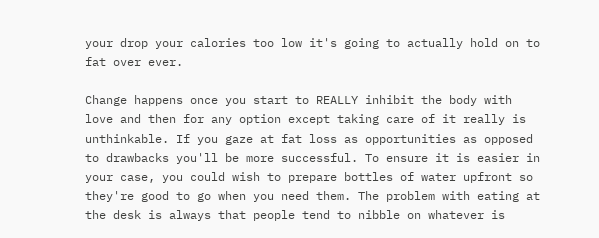your drop your calories too low it's going to actually hold on to fat over ever.

Change happens once you start to REALLY inhibit the body with love and then for any option except taking care of it really is unthinkable. If you gaze at fat loss as opportunities as opposed to drawbacks you'll be more successful. To ensure it is easier in your case, you could wish to prepare bottles of water upfront so they're good to go when you need them. The problem with eating at the desk is always that people tend to nibble on whatever is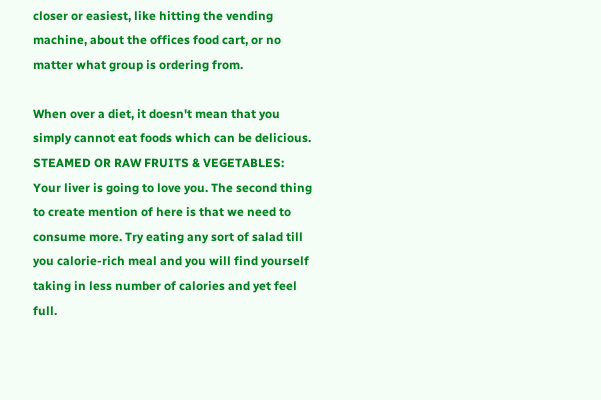closer or easiest, like hitting the vending machine, about the offices food cart, or no matter what group is ordering from.

When over a diet, it doesn't mean that you simply cannot eat foods which can be delicious. STEAMED OR RAW FRUITS & VEGETABLES: Your liver is going to love you. The second thing to create mention of here is that we need to consume more. Try eating any sort of salad till you calorie-rich meal and you will find yourself taking in less number of calories and yet feel full.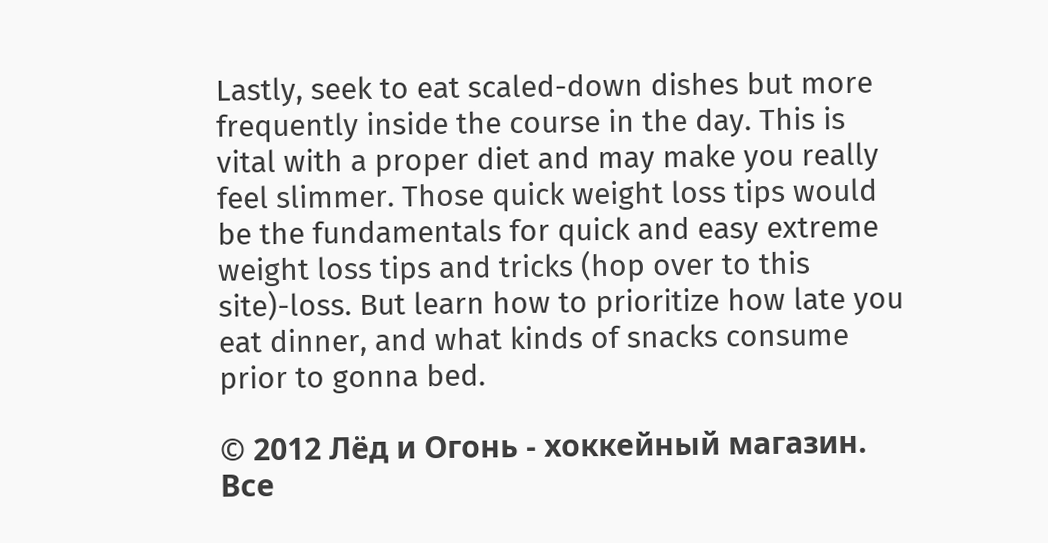Lastly, seek to eat scaled-down dishes but more frequently inside the course in the day. This is vital with a proper diet and may make you really feel slimmer. Those quick weight loss tips would be the fundamentals for quick and easy extreme weight loss tips and tricks (hop over to this site)-loss. But learn how to prioritize how late you eat dinner, and what kinds of snacks consume prior to gonna bed.

© 2012 Лёд и Огонь - хоккейный магазин. Все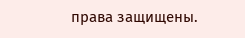права защищены.